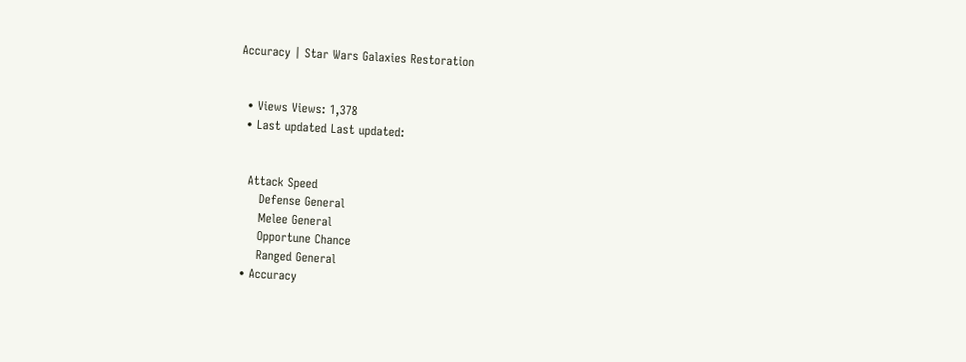Accuracy | Star Wars Galaxies Restoration


  • Views Views: 1,378
  • Last updated Last updated:


   Attack Speed
      Defense General
      Melee General
      Opportune Chance
      Ranged General
  • Accuracy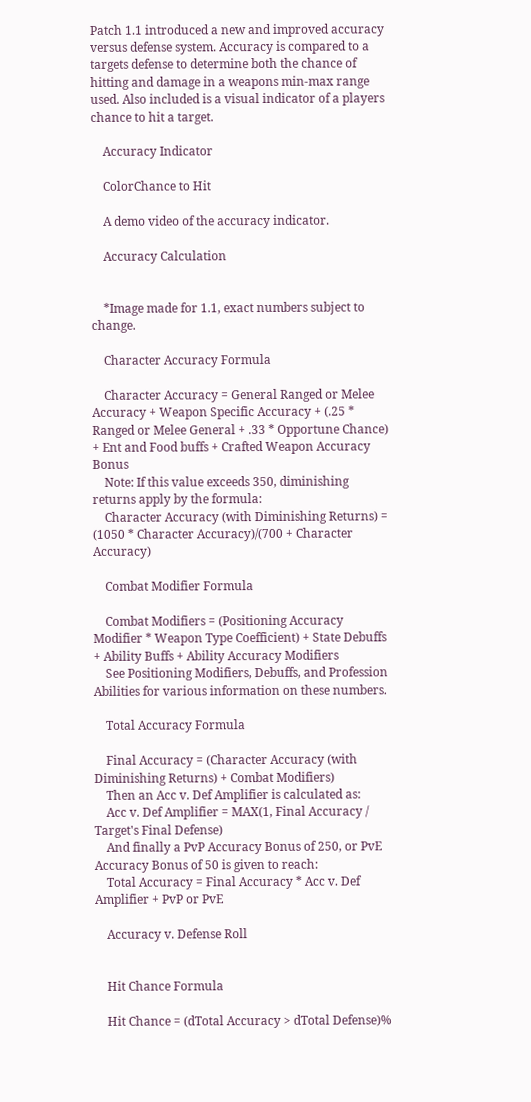Patch 1.1 introduced a new and improved accuracy versus defense system. Accuracy is compared to a targets defense to determine both the chance of hitting and damage in a weapons min-max range used. Also included is a visual indicator of a players chance to hit a target.

    Accuracy Indicator

    ColorChance to Hit

    A demo video of the accuracy indicator.

    Accuracy Calculation


    *Image made for 1.1, exact numbers subject to change.

    Character Accuracy Formula

    Character Accuracy = General Ranged or Melee Accuracy + Weapon Specific Accuracy + (.25 * Ranged or Melee General + .33 * Opportune Chance) + Ent and Food buffs + Crafted Weapon Accuracy Bonus
    Note: If this value exceeds 350, diminishing returns apply by the formula:
    Character Accuracy (with Diminishing Returns) = (1050 * Character Accuracy)/(700 + Character Accuracy)

    Combat Modifier Formula

    Combat Modifiers = (Positioning Accuracy Modifier * Weapon Type Coefficient) + State Debuffs + Ability Buffs + Ability Accuracy Modifiers
    See Positioning Modifiers, Debuffs, and Profession Abilities for various information on these numbers.

    Total Accuracy Formula

    Final Accuracy = (Character Accuracy (with Diminishing Returns) + Combat Modifiers)
    Then an Acc v. Def Amplifier is calculated as:
    Acc v. Def Amplifier = MAX(1, Final Accuracy / Target's Final Defense)
    And finally a PvP Accuracy Bonus of 250, or PvE Accuracy Bonus of 50 is given to reach:
    Total Accuracy = Final Accuracy * Acc v. Def Amplifier + PvP or PvE

    Accuracy v. Defense Roll


    Hit Chance Formula

    Hit Chance = (dTotal Accuracy > dTotal Defense)%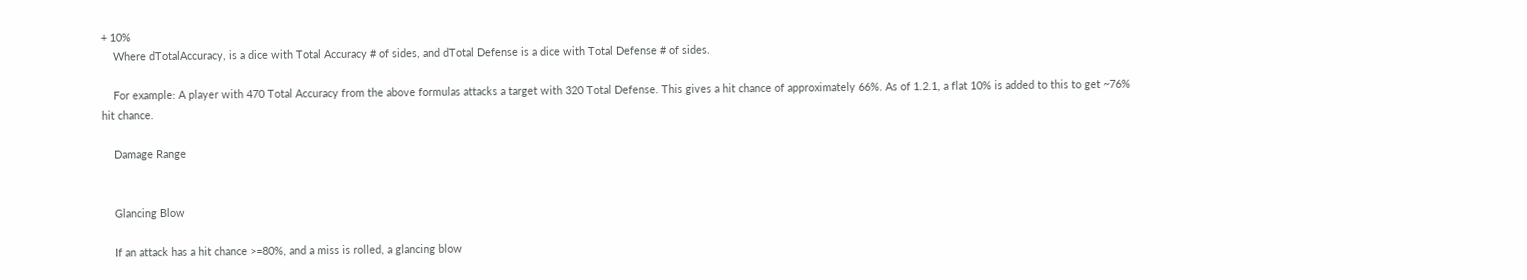+ 10%
    Where dTotalAccuracy, is a dice with Total Accuracy # of sides, and dTotal Defense is a dice with Total Defense # of sides.

    For example: A player with 470 Total Accuracy from the above formulas attacks a target with 320 Total Defense. This gives a hit chance of approximately 66%. As of 1.2.1, a flat 10% is added to this to get ~76% hit chance.

    Damage Range


    Glancing Blow

    If an attack has a hit chance >=80%, and a miss is rolled, a glancing blow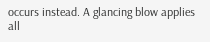occurs instead. A glancing blow applies all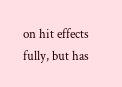on hit effects fully, but has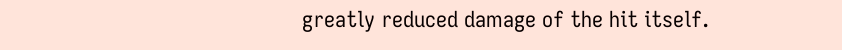greatly reduced damage of the hit itself.